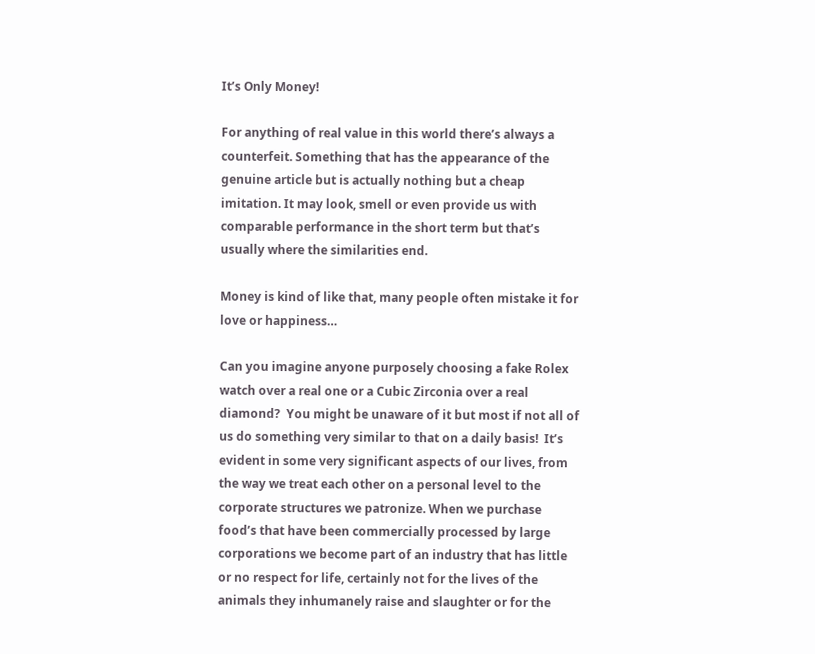It’s Only Money!

For anything of real value in this world there’s always a counterfeit. Something that has the appearance of the genuine article but is actually nothing but a cheap imitation. It may look, smell or even provide us with comparable performance in the short term but that’s usually where the similarities end.

Money is kind of like that, many people often mistake it for love or happiness…

Can you imagine anyone purposely choosing a fake Rolex watch over a real one or a Cubic Zirconia over a real diamond?  You might be unaware of it but most if not all of us do something very similar to that on a daily basis!  It’s evident in some very significant aspects of our lives, from the way we treat each other on a personal level to the corporate structures we patronize. When we purchase food’s that have been commercially processed by large corporations we become part of an industry that has little or no respect for life, certainly not for the lives of the animals they inhumanely raise and slaughter or for the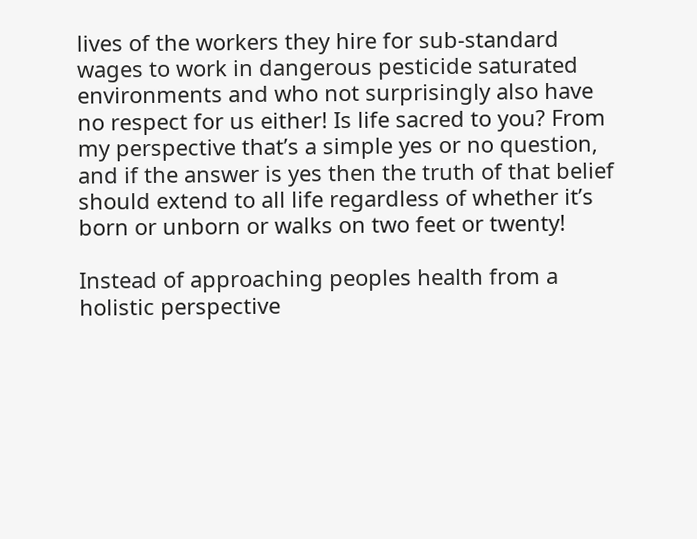lives of the workers they hire for sub-standard wages to work in dangerous pesticide saturated environments and who not surprisingly also have no respect for us either! Is life sacred to you? From my perspective that’s a simple yes or no question, and if the answer is yes then the truth of that belief should extend to all life regardless of whether it’s born or unborn or walks on two feet or twenty!

Instead of approaching peoples health from a holistic perspective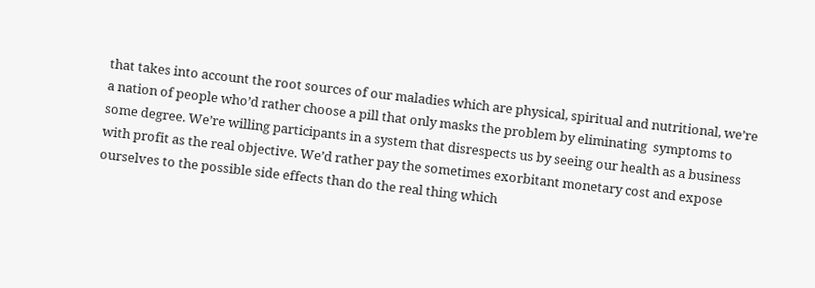that takes into account the root sources of our maladies which are physical, spiritual and nutritional, we’re a nation of people who’d rather choose a pill that only masks the problem by eliminating  symptoms to some degree. We’re willing participants in a system that disrespects us by seeing our health as a business with profit as the real objective. We’d rather pay the sometimes exorbitant monetary cost and expose ourselves to the possible side effects than do the real thing which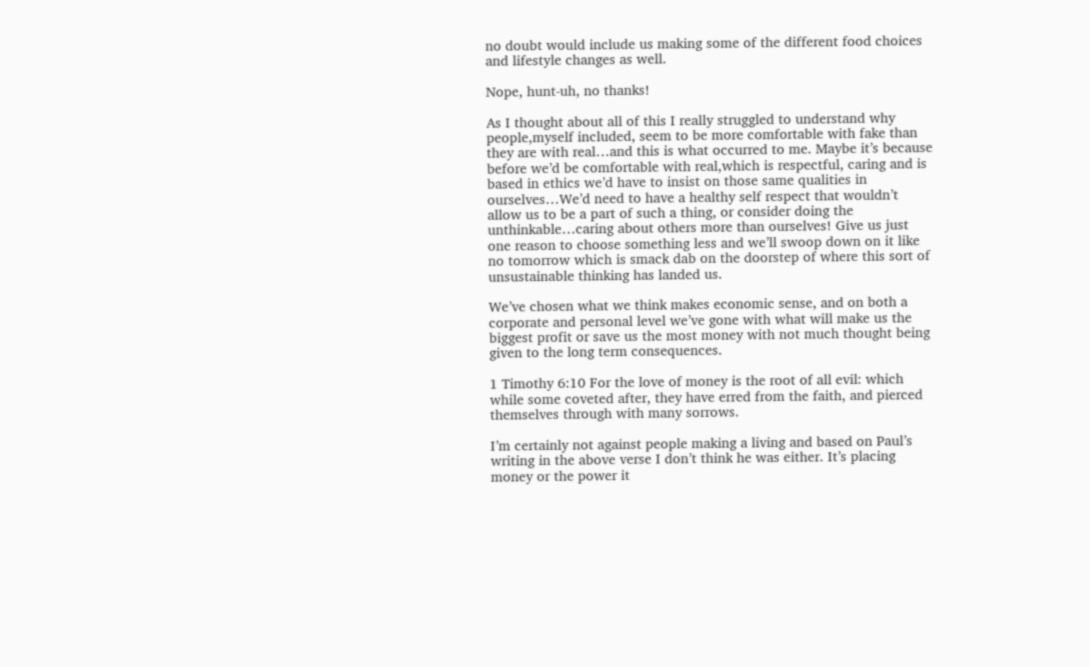no doubt would include us making some of the different food choices and lifestyle changes as well.

Nope, hunt-uh, no thanks!

As I thought about all of this I really struggled to understand why people,myself included, seem to be more comfortable with fake than they are with real…and this is what occurred to me. Maybe it’s because before we’d be comfortable with real,which is respectful, caring and is based in ethics we’d have to insist on those same qualities in ourselves…We’d need to have a healthy self respect that wouldn’t allow us to be a part of such a thing, or consider doing the unthinkable…caring about others more than ourselves! Give us just one reason to choose something less and we’ll swoop down on it like no tomorrow which is smack dab on the doorstep of where this sort of unsustainable thinking has landed us.

We’ve chosen what we think makes economic sense, and on both a corporate and personal level we’ve gone with what will make us the biggest profit or save us the most money with not much thought being given to the long term consequences.

1 Timothy 6:10 For the love of money is the root of all evil: which while some coveted after, they have erred from the faith, and pierced themselves through with many sorrows.

I’m certainly not against people making a living and based on Paul’s writing in the above verse I don’t think he was either. It’s placing money or the power it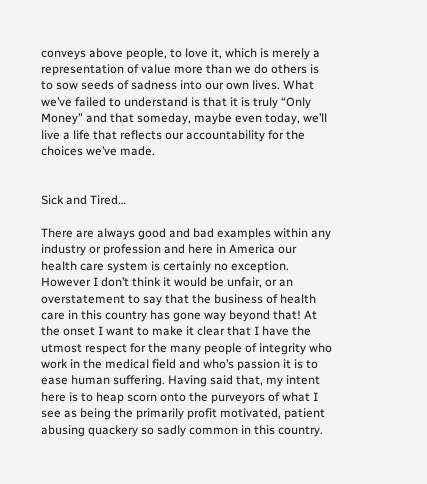conveys above people, to love it, which is merely a representation of value more than we do others is to sow seeds of sadness into our own lives. What we’ve failed to understand is that it is truly “Only Money” and that someday, maybe even today, we’ll live a life that reflects our accountability for the choices we’ve made.


Sick and Tired…

There are always good and bad examples within any industry or profession and here in America our health care system is certainly no exception. However I don’t think it would be unfair, or an overstatement to say that the business of health care in this country has gone way beyond that! At the onset I want to make it clear that I have the utmost respect for the many people of integrity who work in the medical field and who’s passion it is to ease human suffering. Having said that, my intent here is to heap scorn onto the purveyors of what I see as being the primarily profit motivated, patient abusing quackery so sadly common in this country.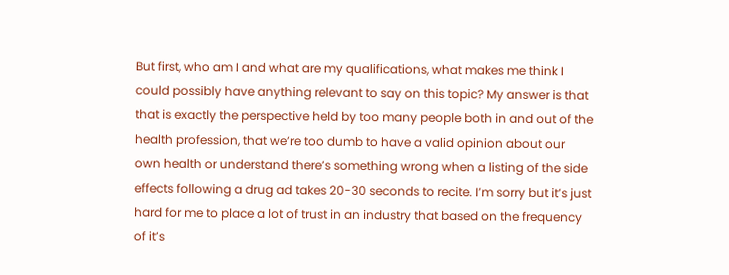But first, who am I and what are my qualifications, what makes me think I could possibly have anything relevant to say on this topic? My answer is that that is exactly the perspective held by too many people both in and out of the health profession, that we’re too dumb to have a valid opinion about our own health or understand there’s something wrong when a listing of the side effects following a drug ad takes 20-30 seconds to recite. I’m sorry but it’s just hard for me to place a lot of trust in an industry that based on the frequency of it’s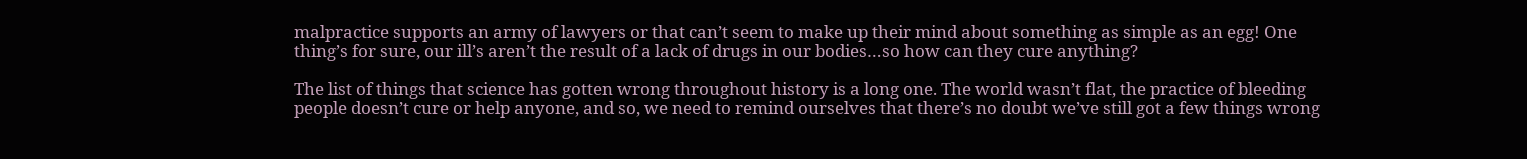malpractice supports an army of lawyers or that can’t seem to make up their mind about something as simple as an egg! One thing’s for sure, our ill’s aren’t the result of a lack of drugs in our bodies…so how can they cure anything?

The list of things that science has gotten wrong throughout history is a long one. The world wasn’t flat, the practice of bleeding people doesn’t cure or help anyone, and so, we need to remind ourselves that there’s no doubt we’ve still got a few things wrong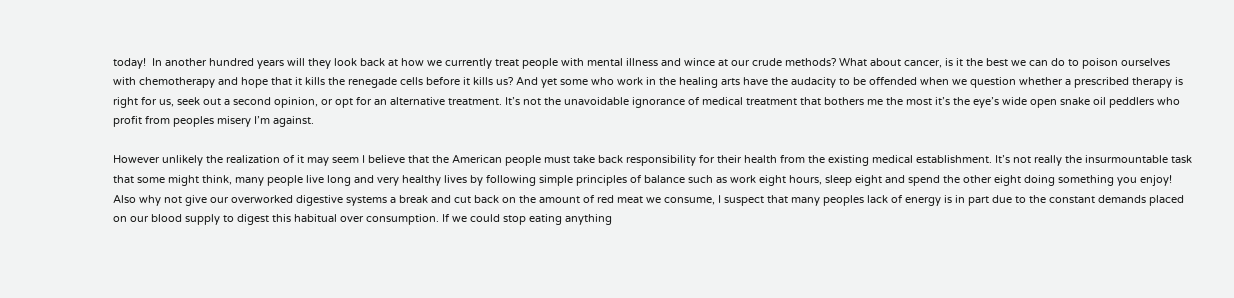today!  In another hundred years will they look back at how we currently treat people with mental illness and wince at our crude methods? What about cancer, is it the best we can do to poison ourselves with chemotherapy and hope that it kills the renegade cells before it kills us? And yet some who work in the healing arts have the audacity to be offended when we question whether a prescribed therapy is right for us, seek out a second opinion, or opt for an alternative treatment. It’s not the unavoidable ignorance of medical treatment that bothers me the most it’s the eye’s wide open snake oil peddlers who profit from peoples misery I’m against.

However unlikely the realization of it may seem I believe that the American people must take back responsibility for their health from the existing medical establishment. It’s not really the insurmountable task that some might think, many people live long and very healthy lives by following simple principles of balance such as work eight hours, sleep eight and spend the other eight doing something you enjoy! Also why not give our overworked digestive systems a break and cut back on the amount of red meat we consume, I suspect that many peoples lack of energy is in part due to the constant demands placed on our blood supply to digest this habitual over consumption. If we could stop eating anything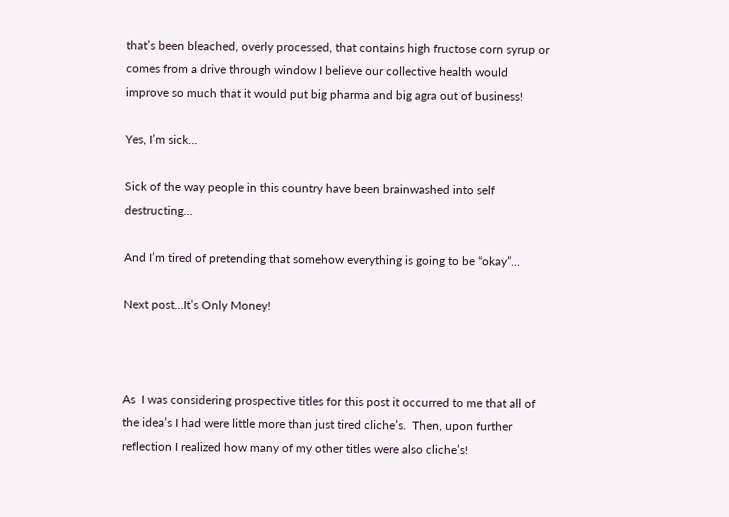that’s been bleached, overly processed, that contains high fructose corn syrup or comes from a drive through window I believe our collective health would improve so much that it would put big pharma and big agra out of business!

Yes, I’m sick…

Sick of the way people in this country have been brainwashed into self destructing…

And I’m tired of pretending that somehow everything is going to be “okay”…

Next post…It’s Only Money!



As  I was considering prospective titles for this post it occurred to me that all of the idea’s I had were little more than just tired cliche’s.  Then, upon further reflection I realized how many of my other titles were also cliche’s!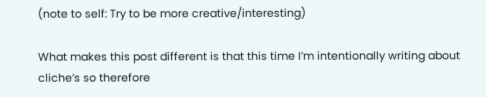(note to self: Try to be more creative/interesting)

What makes this post different is that this time I’m intentionally writing about cliche’s so therefore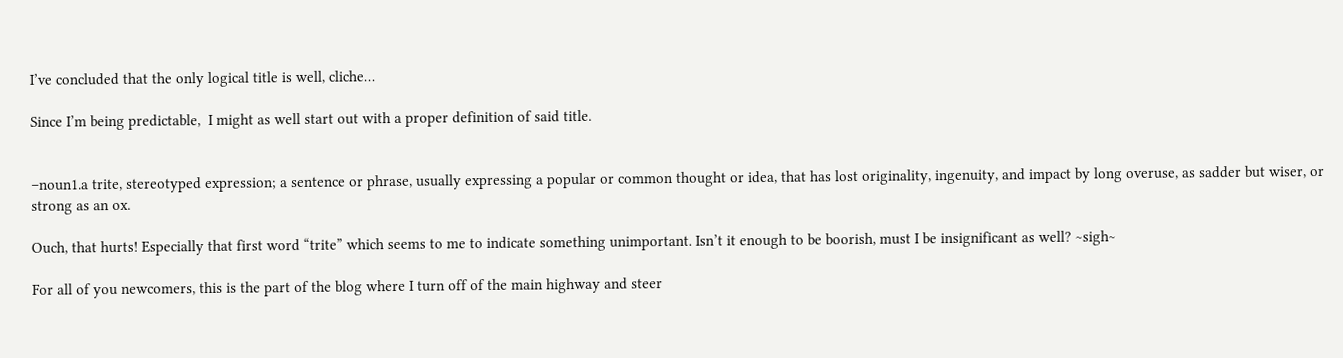I’ve concluded that the only logical title is well, cliche…

Since I’m being predictable,  I might as well start out with a proper definition of said title.


–noun1.a trite, stereotyped expression; a sentence or phrase, usually expressing a popular or common thought or idea, that has lost originality, ingenuity, and impact by long overuse, as sadder but wiser, or strong as an ox.

Ouch, that hurts! Especially that first word “trite” which seems to me to indicate something unimportant. Isn’t it enough to be boorish, must I be insignificant as well? ~sigh~

For all of you newcomers, this is the part of the blog where I turn off of the main highway and steer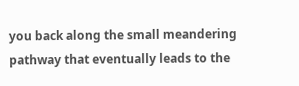you back along the small meandering pathway that eventually leads to the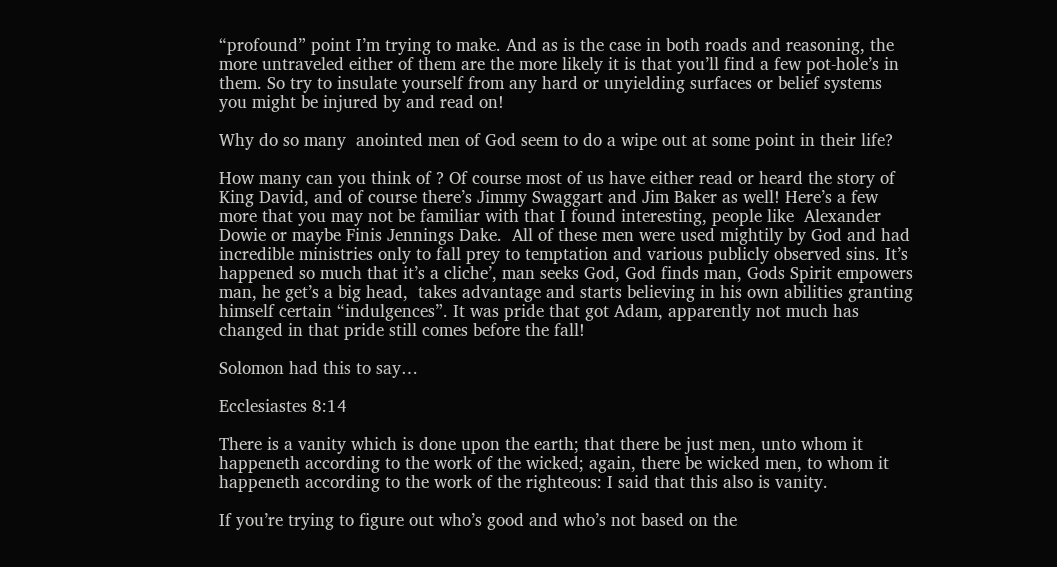“profound” point I’m trying to make. And as is the case in both roads and reasoning, the more untraveled either of them are the more likely it is that you’ll find a few pot-hole’s in them. So try to insulate yourself from any hard or unyielding surfaces or belief systems you might be injured by and read on!

Why do so many  anointed men of God seem to do a wipe out at some point in their life?

How many can you think of ? Of course most of us have either read or heard the story of King David, and of course there’s Jimmy Swaggart and Jim Baker as well! Here’s a few more that you may not be familiar with that I found interesting, people like  Alexander Dowie or maybe Finis Jennings Dake.  All of these men were used mightily by God and had incredible ministries only to fall prey to temptation and various publicly observed sins. It’s happened so much that it’s a cliche’, man seeks God, God finds man, Gods Spirit empowers man, he get’s a big head,  takes advantage and starts believing in his own abilities granting himself certain “indulgences”. It was pride that got Adam, apparently not much has changed in that pride still comes before the fall!

Solomon had this to say…

Ecclesiastes 8:14

There is a vanity which is done upon the earth; that there be just men, unto whom it happeneth according to the work of the wicked; again, there be wicked men, to whom it happeneth according to the work of the righteous: I said that this also is vanity.

If you’re trying to figure out who’s good and who’s not based on the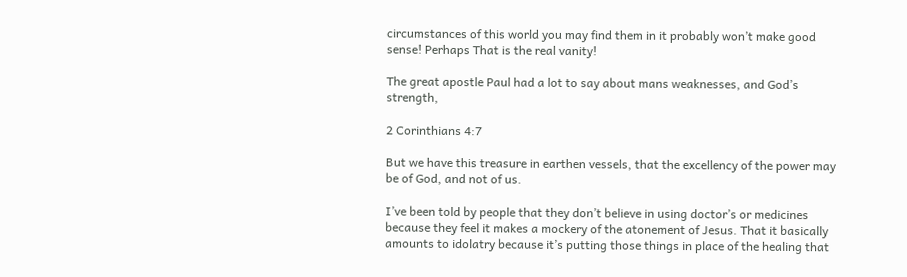circumstances of this world you may find them in it probably won’t make good sense! Perhaps That is the real vanity!

The great apostle Paul had a lot to say about mans weaknesses, and God’s strength,

2 Corinthians 4:7

But we have this treasure in earthen vessels, that the excellency of the power may be of God, and not of us.

I’ve been told by people that they don’t believe in using doctor’s or medicines because they feel it makes a mockery of the atonement of Jesus. That it basically amounts to idolatry because it’s putting those things in place of the healing that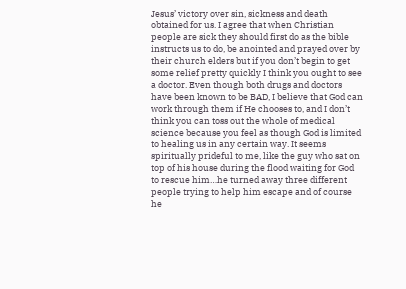Jesus’ victory over sin, sickness and death obtained for us. I agree that when Christian people are sick they should first do as the bible instructs us to do, be anointed and prayed over by their church elders but if you don’t begin to get some relief pretty quickly I think you ought to see a doctor. Even though both drugs and doctors have been known to be BAD, I believe that God can work through them if He chooses to, and I don’t think you can toss out the whole of medical science because you feel as though God is limited to healing us in any certain way. It seems spiritually prideful to me, like the guy who sat on top of his house during the flood waiting for God to rescue him…he turned away three different people trying to help him escape and of course he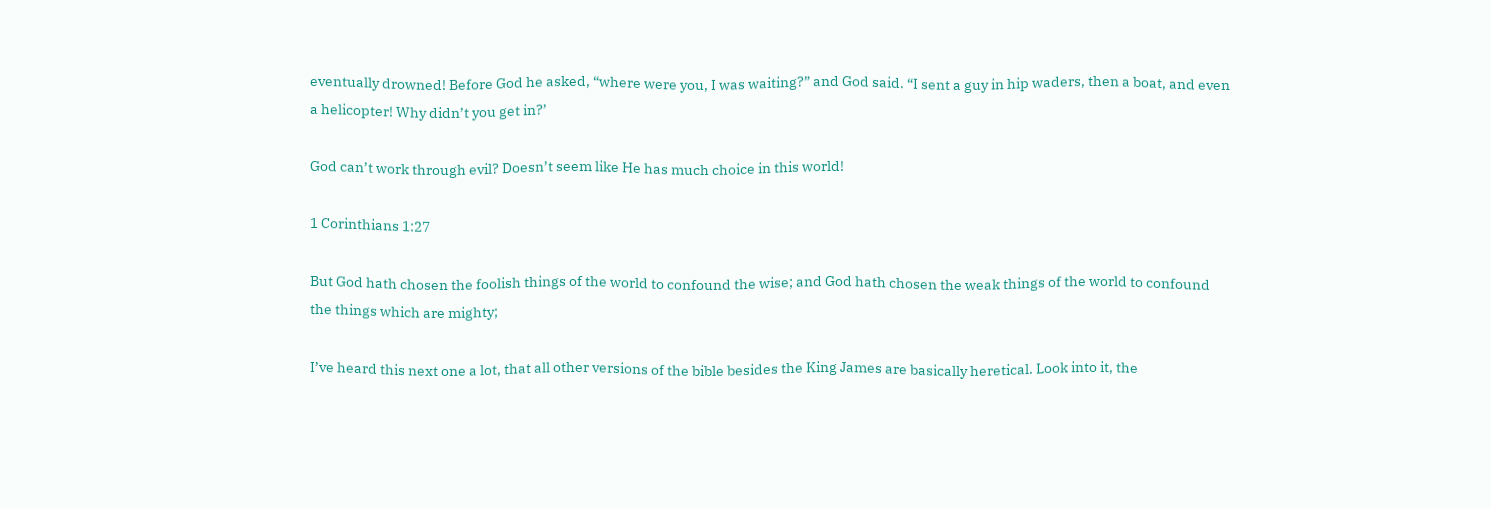eventually drowned! Before God he asked, “where were you, I was waiting?” and God said. “I sent a guy in hip waders, then a boat, and even a helicopter! Why didn’t you get in?’

God can’t work through evil? Doesn’t seem like He has much choice in this world!

1 Corinthians 1:27

But God hath chosen the foolish things of the world to confound the wise; and God hath chosen the weak things of the world to confound the things which are mighty;

I’ve heard this next one a lot, that all other versions of the bible besides the King James are basically heretical. Look into it, the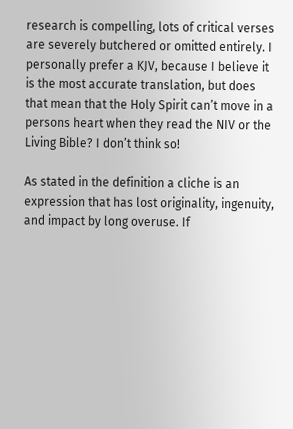research is compelling, lots of critical verses are severely butchered or omitted entirely. I personally prefer a KJV, because I believe it is the most accurate translation, but does that mean that the Holy Spirit can’t move in a persons heart when they read the NIV or the Living Bible? I don’t think so!

As stated in the definition a cliche is an expression that has lost originality, ingenuity, and impact by long overuse. If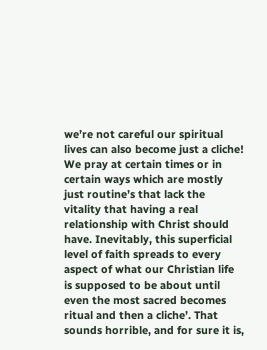we’re not careful our spiritual lives can also become just a cliche!  We pray at certain times or in certain ways which are mostly just routine’s that lack the vitality that having a real relationship with Christ should have. Inevitably, this superficial level of faith spreads to every aspect of what our Christian life is supposed to be about until even the most sacred becomes ritual and then a cliche’. That sounds horrible, and for sure it is,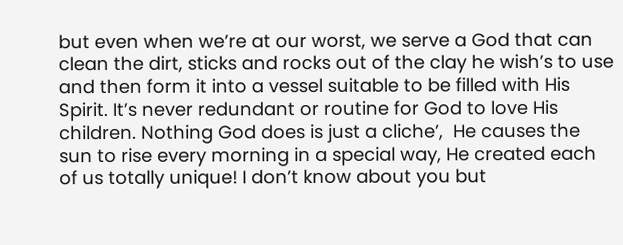but even when we’re at our worst, we serve a God that can clean the dirt, sticks and rocks out of the clay he wish’s to use and then form it into a vessel suitable to be filled with His Spirit. It’s never redundant or routine for God to love His children. Nothing God does is just a cliche’,  He causes the sun to rise every morning in a special way, He created each of us totally unique! I don’t know about you but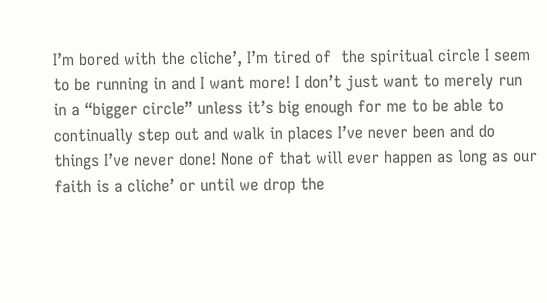I’m bored with the cliche’, I’m tired of  the spiritual circle I seem to be running in and I want more! I don’t just want to merely run in a “bigger circle” unless it’s big enough for me to be able to continually step out and walk in places I’ve never been and do things I’ve never done! None of that will ever happen as long as our faith is a cliche’ or until we drop the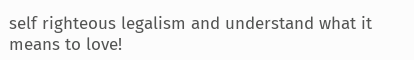self righteous legalism and understand what it means to love!